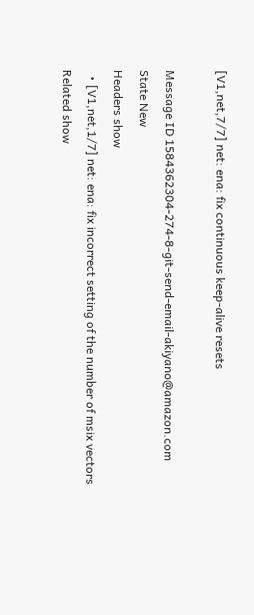[V1,net,7/7] net: ena: fix continuous keep-alive resets

Message ID 1584362304-274-8-git-send-email-akiyano@amazon.com
State New
Headers show
  • [V1,net,1/7] net: ena: fix incorrect setting of the number of msix vectors
Related show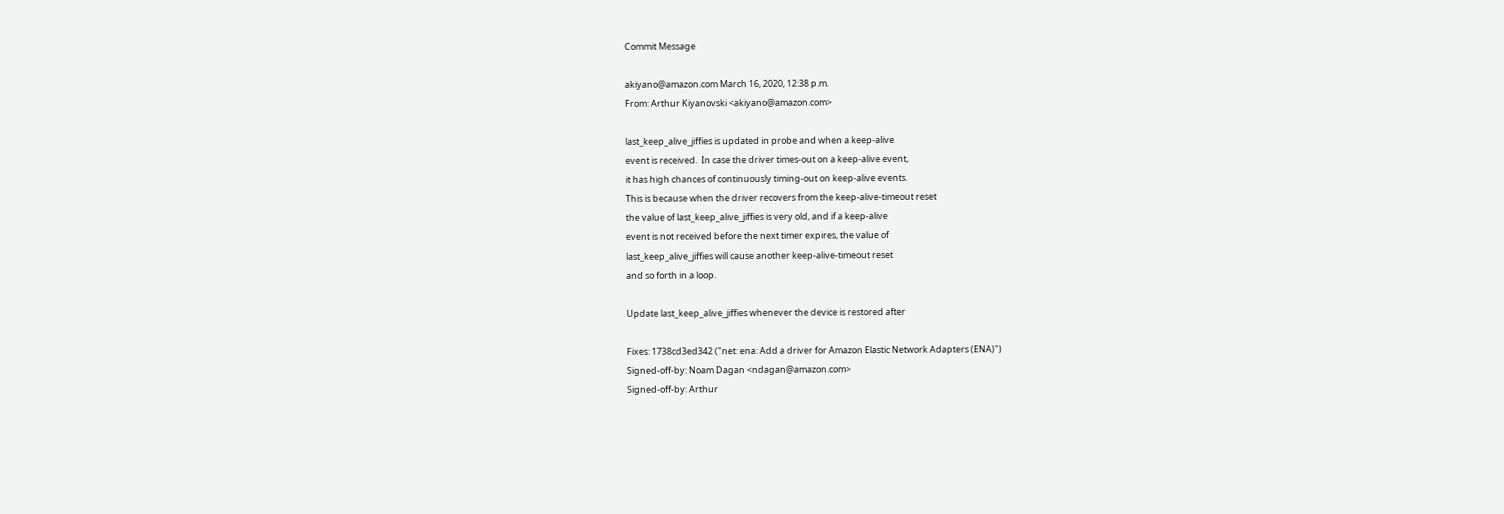Commit Message

akiyano@amazon.com March 16, 2020, 12:38 p.m.
From: Arthur Kiyanovski <akiyano@amazon.com>

last_keep_alive_jiffies is updated in probe and when a keep-alive
event is received.  In case the driver times-out on a keep-alive event,
it has high chances of continuously timing-out on keep-alive events.
This is because when the driver recovers from the keep-alive-timeout reset
the value of last_keep_alive_jiffies is very old, and if a keep-alive
event is not received before the next timer expires, the value of
last_keep_alive_jiffies will cause another keep-alive-timeout reset
and so forth in a loop.

Update last_keep_alive_jiffies whenever the device is restored after

Fixes: 1738cd3ed342 ("net: ena: Add a driver for Amazon Elastic Network Adapters (ENA)")
Signed-off-by: Noam Dagan <ndagan@amazon.com>
Signed-off-by: Arthur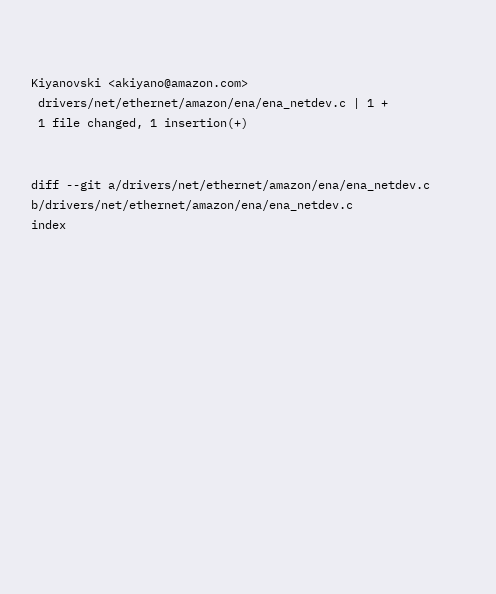Kiyanovski <akiyano@amazon.com>
 drivers/net/ethernet/amazon/ena/ena_netdev.c | 1 +
 1 file changed, 1 insertion(+)


diff --git a/drivers/net/ethernet/amazon/ena/ena_netdev.c b/drivers/net/ethernet/amazon/ena/ena_netdev.c
index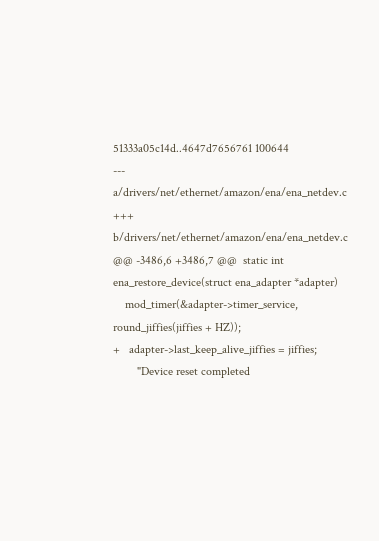51333a05c14d..4647d7656761 100644
--- a/drivers/net/ethernet/amazon/ena/ena_netdev.c
+++ b/drivers/net/ethernet/amazon/ena/ena_netdev.c
@@ -3486,6 +3486,7 @@  static int ena_restore_device(struct ena_adapter *adapter)
    mod_timer(&adapter->timer_service, round_jiffies(jiffies + HZ));
+   adapter->last_keep_alive_jiffies = jiffies;
        "Device reset completed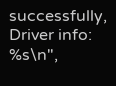successfully, Driver info: %s\n",